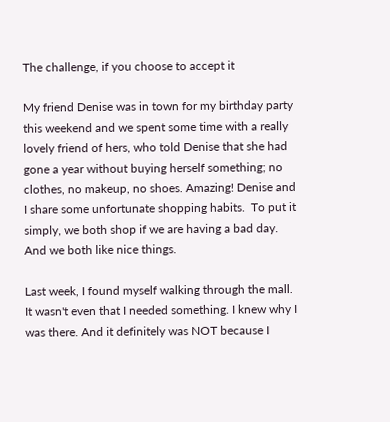The challenge, if you choose to accept it

My friend Denise was in town for my birthday party this weekend and we spent some time with a really lovely friend of hers, who told Denise that she had gone a year without buying herself something; no clothes, no makeup, no shoes. Amazing! Denise and I share some unfortunate shopping habits.  To put it simply, we both shop if we are having a bad day. And we both like nice things.

Last week, I found myself walking through the mall. It wasn't even that I needed something. I knew why I was there. And it definitely was NOT because I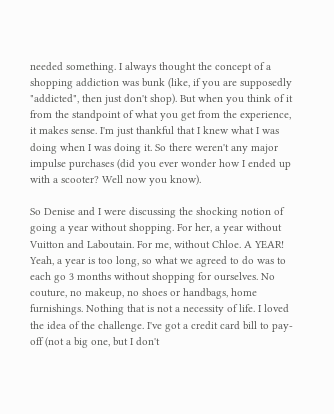needed something. I always thought the concept of a shopping addiction was bunk (like, if you are supposedly "addicted", then just don't shop). But when you think of it from the standpoint of what you get from the experience, it makes sense. I'm just thankful that I knew what I was doing when I was doing it. So there weren't any major impulse purchases (did you ever wonder how I ended up with a scooter? Well now you know).

So Denise and I were discussing the shocking notion of going a year without shopping. For her, a year without Vuitton and Laboutain. For me, without Chloe. A YEAR! Yeah, a year is too long, so what we agreed to do was to each go 3 months without shopping for ourselves. No couture, no makeup, no shoes or handbags, home furnishings. Nothing that is not a necessity of life. I loved the idea of the challenge. I've got a credit card bill to pay-off (not a big one, but I don't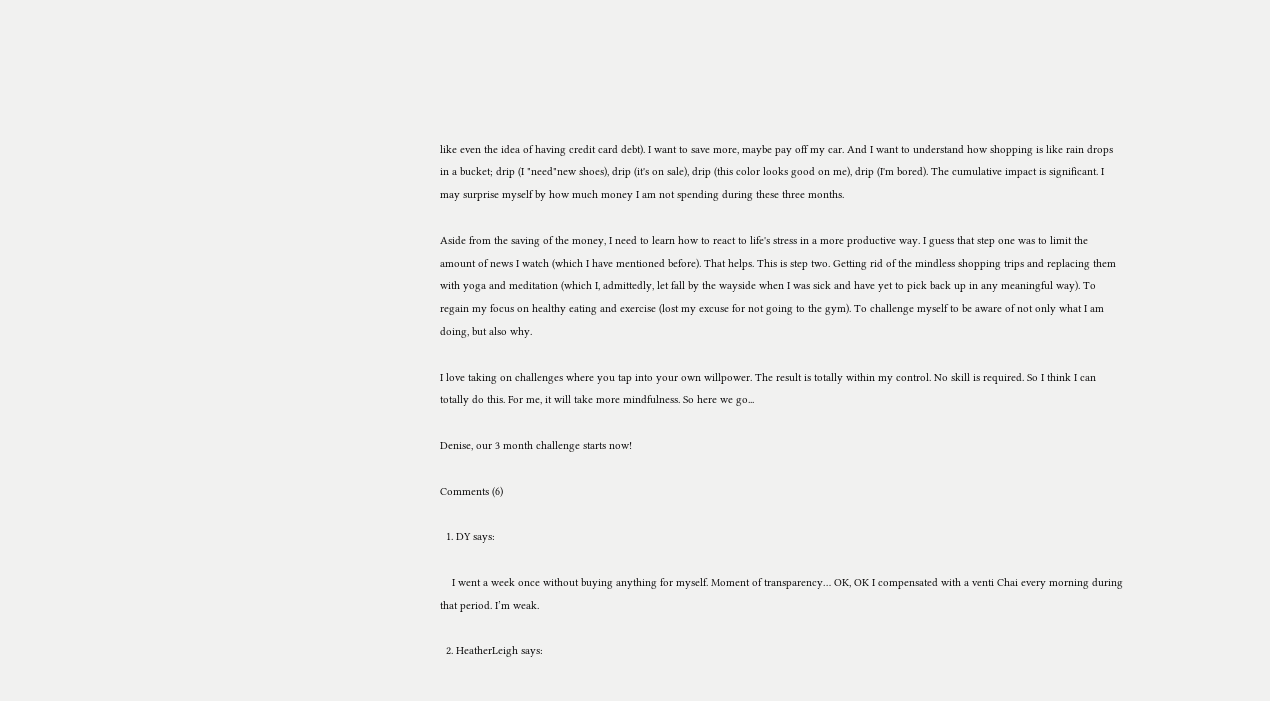like even the idea of having credit card debt). I want to save more, maybe pay off my car. And I want to understand how shopping is like rain drops in a bucket; drip (I "need"new shoes), drip (it's on sale), drip (this color looks good on me), drip (I'm bored). The cumulative impact is significant. I may surprise myself by how much money I am not spending during these three months.

Aside from the saving of the money, I need to learn how to react to life's stress in a more productive way. I guess that step one was to limit the amount of news I watch (which I have mentioned before). That helps. This is step two. Getting rid of the mindless shopping trips and replacing them with yoga and meditation (which I, admittedly, let fall by the wayside when I was sick and have yet to pick back up in any meaningful way). To regain my focus on healthy eating and exercise (lost my excuse for not going to the gym). To challenge myself to be aware of not only what I am doing, but also why.

I love taking on challenges where you tap into your own willpower. The result is totally within my control. No skill is required. So I think I can totally do this. For me, it will take more mindfulness. So here we go...

Denise, our 3 month challenge starts now!

Comments (6)

  1. DY says:

    I went a week once without buying anything for myself. Moment of transparency… OK, OK I compensated with a venti Chai every morning during that period. I’m weak.

  2. HeatherLeigh says: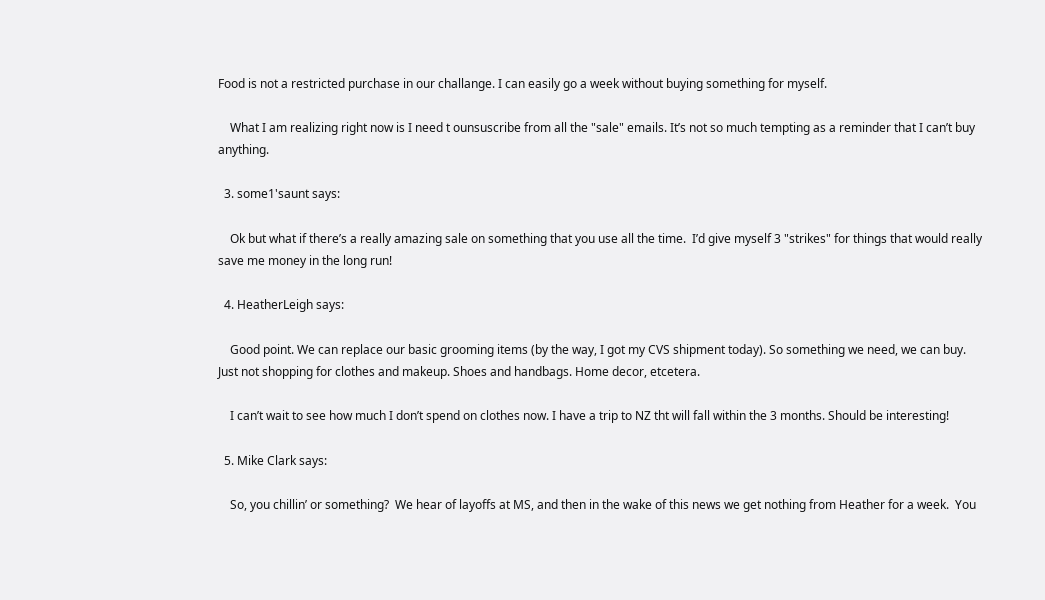Food is not a restricted purchase in our challange. I can easily go a week without buying something for myself.

    What I am realizing right now is I need t ounsuscribe from all the "sale" emails. It’s not so much tempting as a reminder that I can’t buy anything.

  3. some1'saunt says:

    Ok but what if there’s a really amazing sale on something that you use all the time.  I’d give myself 3 "strikes" for things that would really save me money in the long run!

  4. HeatherLeigh says:

    Good point. We can replace our basic grooming items (by the way, I got my CVS shipment today). So something we need, we can buy. Just not shopping for clothes and makeup. Shoes and handbags. Home decor, etcetera.

    I can’t wait to see how much I don’t spend on clothes now. I have a trip to NZ tht will fall within the 3 months. Should be interesting!

  5. Mike Clark says:

    So, you chillin’ or something?  We hear of layoffs at MS, and then in the wake of this news we get nothing from Heather for a week.  You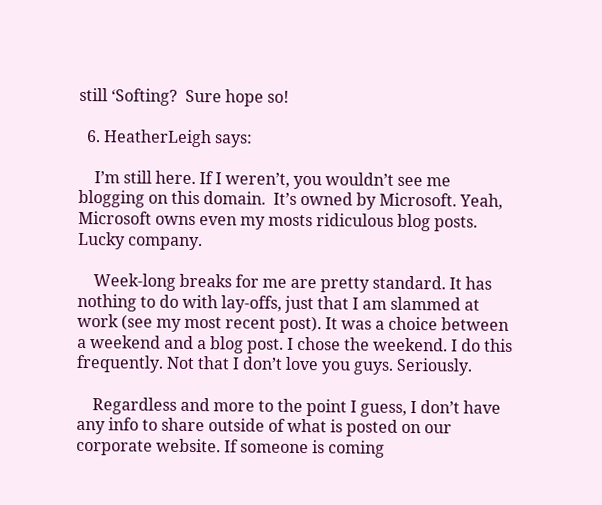still ‘Softing?  Sure hope so!

  6. HeatherLeigh says:

    I’m still here. If I weren’t, you wouldn’t see me blogging on this domain.  It’s owned by Microsoft. Yeah, Microsoft owns even my mosts ridiculous blog posts. Lucky company.

    Week-long breaks for me are pretty standard. It has nothing to do with lay-offs, just that I am slammed at work (see my most recent post). It was a choice between a weekend and a blog post. I chose the weekend. I do this frequently. Not that I don’t love you guys. Seriously.

    Regardless and more to the point I guess, I don’t have any info to share outside of what is posted on our corporate website. If someone is coming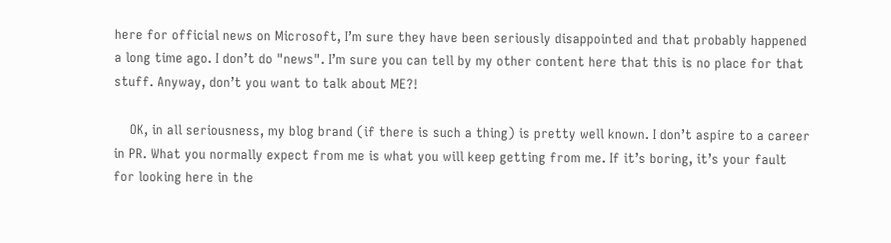here for official news on Microsoft, I’m sure they have been seriously disappointed and that probably happened a long time ago. I don’t do "news". I’m sure you can tell by my other content here that this is no place for that stuff. Anyway, don’t you want to talk about ME?!

    OK, in all seriousness, my blog brand (if there is such a thing) is pretty well known. I don’t aspire to a career in PR. What you normally expect from me is what you will keep getting from me. If it’s boring, it’s your fault for looking here in the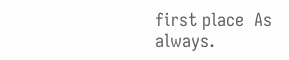first place  As always.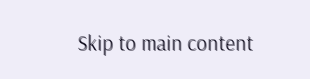Skip to main content